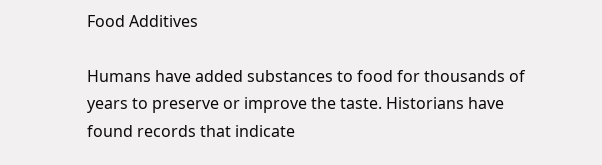Food Additives

Humans have added substances to food for thousands of years to preserve or improve the taste. Historians have found records that indicate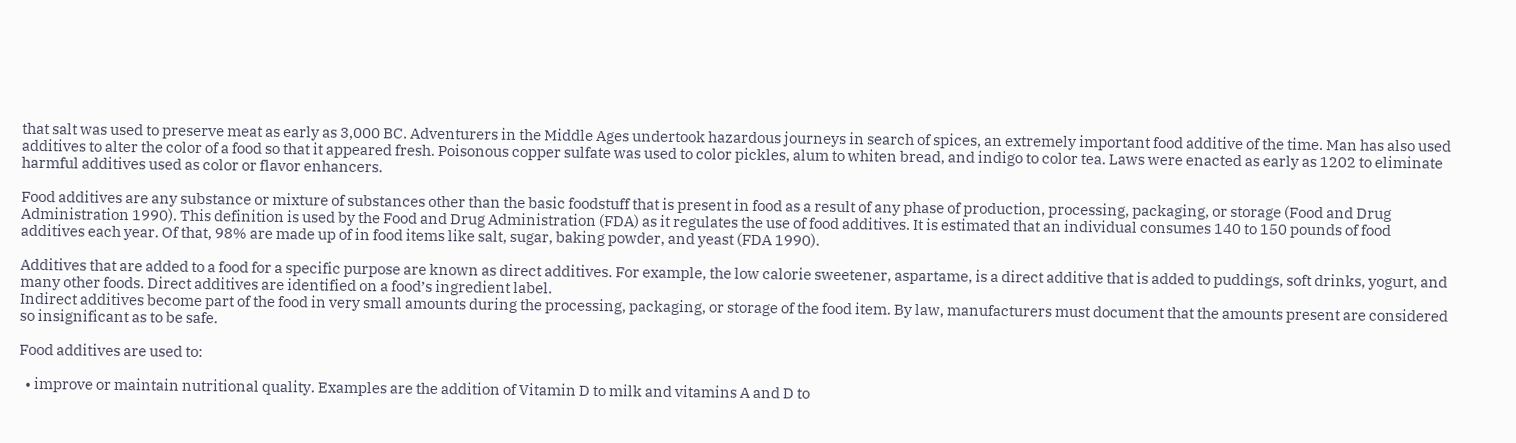that salt was used to preserve meat as early as 3,000 BC. Adventurers in the Middle Ages undertook hazardous journeys in search of spices, an extremely important food additive of the time. Man has also used additives to alter the color of a food so that it appeared fresh. Poisonous copper sulfate was used to color pickles, alum to whiten bread, and indigo to color tea. Laws were enacted as early as 1202 to eliminate harmful additives used as color or flavor enhancers.

Food additives are any substance or mixture of substances other than the basic foodstuff that is present in food as a result of any phase of production, processing, packaging, or storage (Food and Drug Administration 1990). This definition is used by the Food and Drug Administration (FDA) as it regulates the use of food additives. It is estimated that an individual consumes 140 to 150 pounds of food additives each year. Of that, 98% are made up of in food items like salt, sugar, baking powder, and yeast (FDA 1990).

Additives that are added to a food for a specific purpose are known as direct additives. For example, the low calorie sweetener, aspartame, is a direct additive that is added to puddings, soft drinks, yogurt, and many other foods. Direct additives are identified on a food’s ingredient label.
Indirect additives become part of the food in very small amounts during the processing, packaging, or storage of the food item. By law, manufacturers must document that the amounts present are considered so insignificant as to be safe.

Food additives are used to:

  • improve or maintain nutritional quality. Examples are the addition of Vitamin D to milk and vitamins A and D to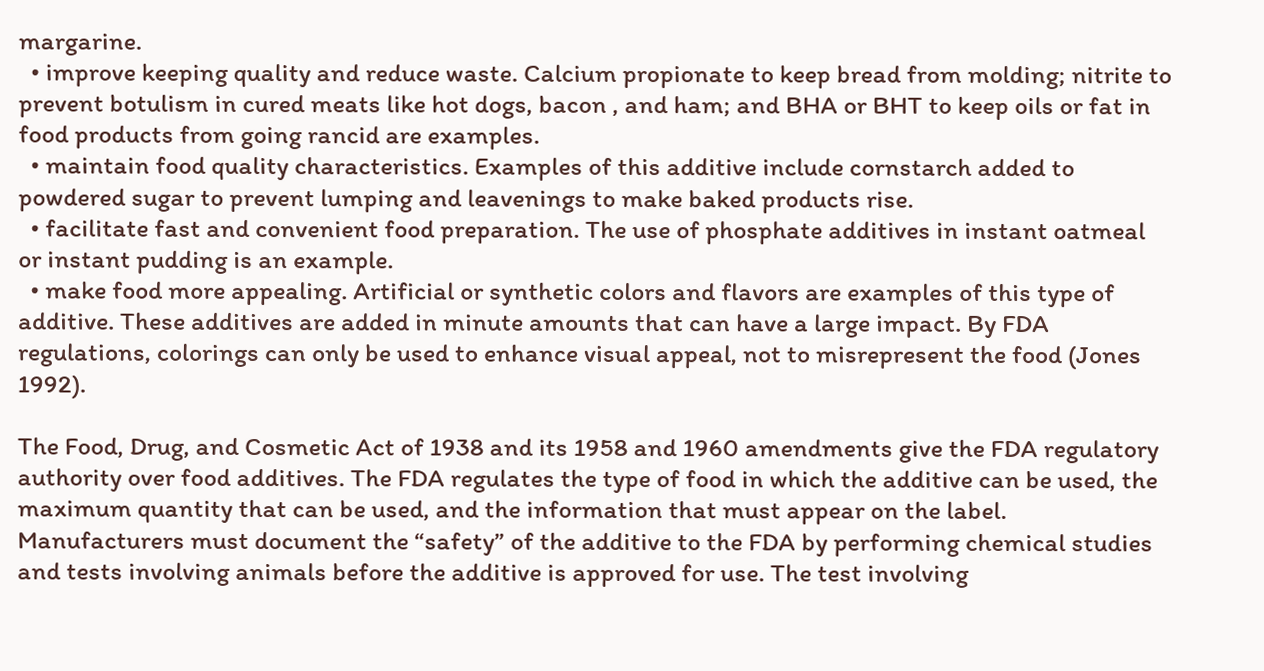margarine.
  • improve keeping quality and reduce waste. Calcium propionate to keep bread from molding; nitrite to prevent botulism in cured meats like hot dogs, bacon , and ham; and BHA or BHT to keep oils or fat in food products from going rancid are examples.
  • maintain food quality characteristics. Examples of this additive include cornstarch added to powdered sugar to prevent lumping and leavenings to make baked products rise.
  • facilitate fast and convenient food preparation. The use of phosphate additives in instant oatmeal or instant pudding is an example.
  • make food more appealing. Artificial or synthetic colors and flavors are examples of this type of additive. These additives are added in minute amounts that can have a large impact. By FDA regulations, colorings can only be used to enhance visual appeal, not to misrepresent the food (Jones 1992).

The Food, Drug, and Cosmetic Act of 1938 and its 1958 and 1960 amendments give the FDA regulatory authority over food additives. The FDA regulates the type of food in which the additive can be used, the maximum quantity that can be used, and the information that must appear on the label. Manufacturers must document the “safety” of the additive to the FDA by performing chemical studies and tests involving animals before the additive is approved for use. The test involving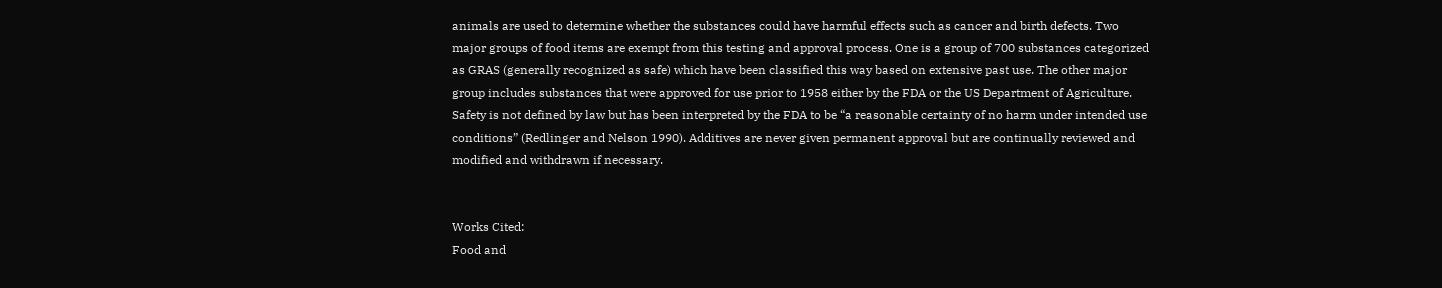animals are used to determine whether the substances could have harmful effects such as cancer and birth defects. Two major groups of food items are exempt from this testing and approval process. One is a group of 700 substances categorized as GRAS (generally recognized as safe) which have been classified this way based on extensive past use. The other major group includes substances that were approved for use prior to 1958 either by the FDA or the US Department of Agriculture. Safety is not defined by law but has been interpreted by the FDA to be “a reasonable certainty of no harm under intended use conditions” (Redlinger and Nelson 1990). Additives are never given permanent approval but are continually reviewed and modified and withdrawn if necessary.


Works Cited:
Food and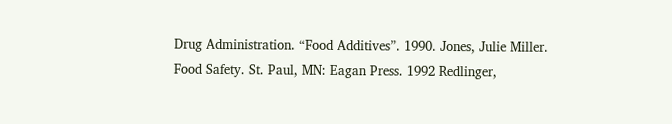Drug Administration. “Food Additives”. 1990. Jones, Julie Miller.
Food Safety. St. Paul, MN: Eagan Press. 1992 Redlinger,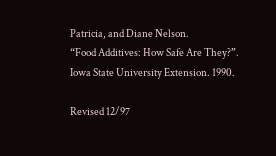Patricia, and Diane Nelson.
“Food Additives: How Safe Are They?”. Iowa State University Extension. 1990.

Revised 12/97